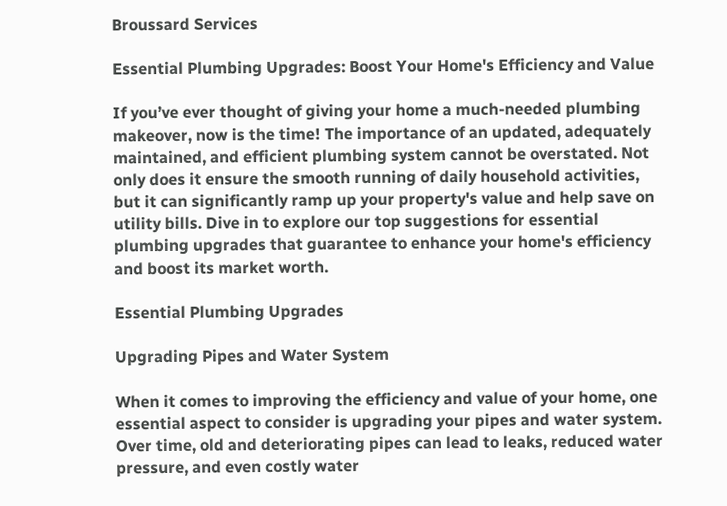Broussard Services

Essential Plumbing Upgrades: Boost Your Home's Efficiency and Value

If you’ve ever thought of giving your home a much-needed plumbing makeover, now is the time! The importance of an updated, adequately maintained, and efficient plumbing system cannot be overstated. Not only does it ensure the smooth running of daily household activities, but it can significantly ramp up your property's value and help save on utility bills. Dive in to explore our top suggestions for essential plumbing upgrades that guarantee to enhance your home's efficiency and boost its market worth.

Essential Plumbing Upgrades

Upgrading Pipes and Water System

When it comes to improving the efficiency and value of your home, one essential aspect to consider is upgrading your pipes and water system. Over time, old and deteriorating pipes can lead to leaks, reduced water pressure, and even costly water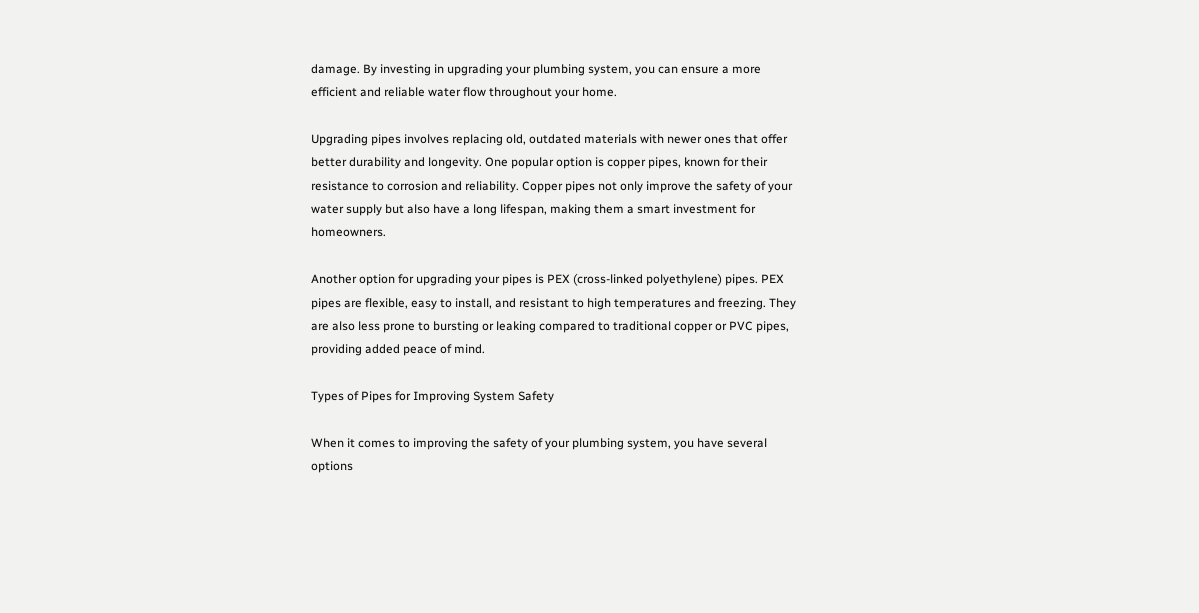damage. By investing in upgrading your plumbing system, you can ensure a more efficient and reliable water flow throughout your home.

Upgrading pipes involves replacing old, outdated materials with newer ones that offer better durability and longevity. One popular option is copper pipes, known for their resistance to corrosion and reliability. Copper pipes not only improve the safety of your water supply but also have a long lifespan, making them a smart investment for homeowners.

Another option for upgrading your pipes is PEX (cross-linked polyethylene) pipes. PEX pipes are flexible, easy to install, and resistant to high temperatures and freezing. They are also less prone to bursting or leaking compared to traditional copper or PVC pipes, providing added peace of mind.

Types of Pipes for Improving System Safety

When it comes to improving the safety of your plumbing system, you have several options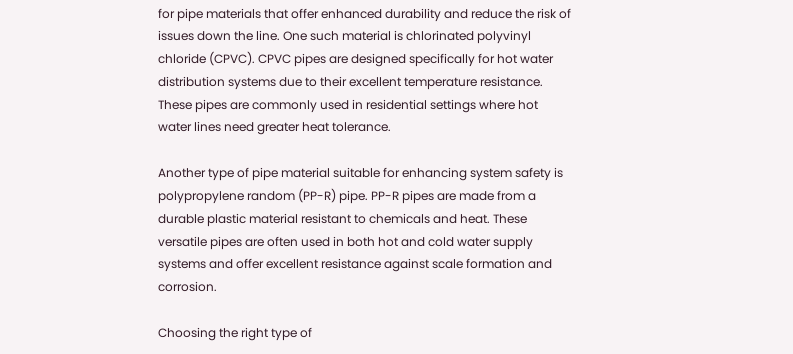for pipe materials that offer enhanced durability and reduce the risk of issues down the line. One such material is chlorinated polyvinyl chloride (CPVC). CPVC pipes are designed specifically for hot water distribution systems due to their excellent temperature resistance. These pipes are commonly used in residential settings where hot water lines need greater heat tolerance.

Another type of pipe material suitable for enhancing system safety is polypropylene random (PP-R) pipe. PP-R pipes are made from a durable plastic material resistant to chemicals and heat. These versatile pipes are often used in both hot and cold water supply systems and offer excellent resistance against scale formation and corrosion.

Choosing the right type of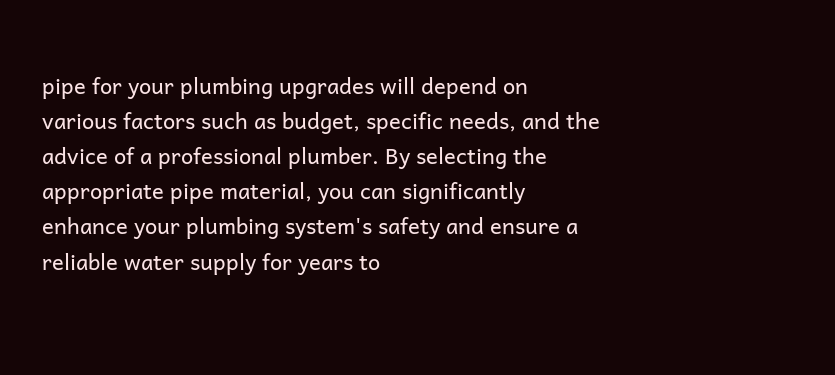pipe for your plumbing upgrades will depend on various factors such as budget, specific needs, and the advice of a professional plumber. By selecting the appropriate pipe material, you can significantly enhance your plumbing system's safety and ensure a reliable water supply for years to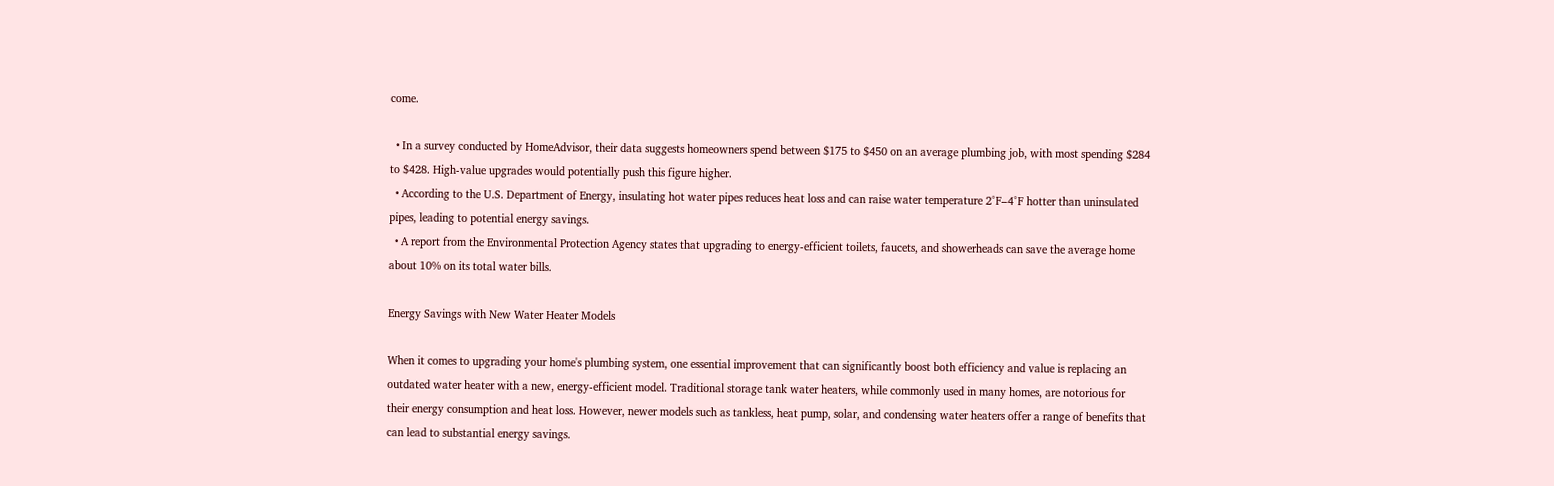come.

  • In a survey conducted by HomeAdvisor, their data suggests homeowners spend between $175 to $450 on an average plumbing job, with most spending $284 to $428. High-value upgrades would potentially push this figure higher.
  • According to the U.S. Department of Energy, insulating hot water pipes reduces heat loss and can raise water temperature 2°F–4°F hotter than uninsulated pipes, leading to potential energy savings.
  • A report from the Environmental Protection Agency states that upgrading to energy-efficient toilets, faucets, and showerheads can save the average home about 10% on its total water bills.

Energy Savings with New Water Heater Models

When it comes to upgrading your home's plumbing system, one essential improvement that can significantly boost both efficiency and value is replacing an outdated water heater with a new, energy-efficient model. Traditional storage tank water heaters, while commonly used in many homes, are notorious for their energy consumption and heat loss. However, newer models such as tankless, heat pump, solar, and condensing water heaters offer a range of benefits that can lead to substantial energy savings.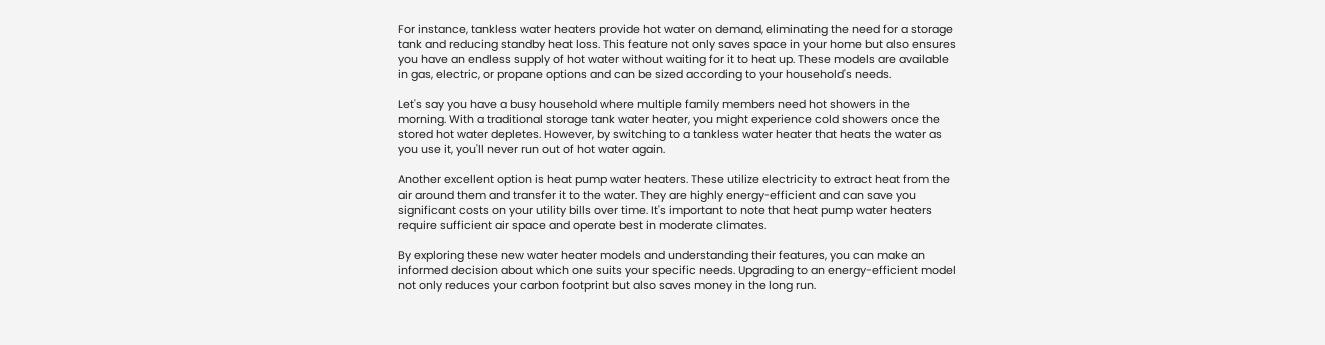For instance, tankless water heaters provide hot water on demand, eliminating the need for a storage tank and reducing standby heat loss. This feature not only saves space in your home but also ensures you have an endless supply of hot water without waiting for it to heat up. These models are available in gas, electric, or propane options and can be sized according to your household's needs.

Let's say you have a busy household where multiple family members need hot showers in the morning. With a traditional storage tank water heater, you might experience cold showers once the stored hot water depletes. However, by switching to a tankless water heater that heats the water as you use it, you'll never run out of hot water again.

Another excellent option is heat pump water heaters. These utilize electricity to extract heat from the air around them and transfer it to the water. They are highly energy-efficient and can save you significant costs on your utility bills over time. It's important to note that heat pump water heaters require sufficient air space and operate best in moderate climates.

By exploring these new water heater models and understanding their features, you can make an informed decision about which one suits your specific needs. Upgrading to an energy-efficient model not only reduces your carbon footprint but also saves money in the long run.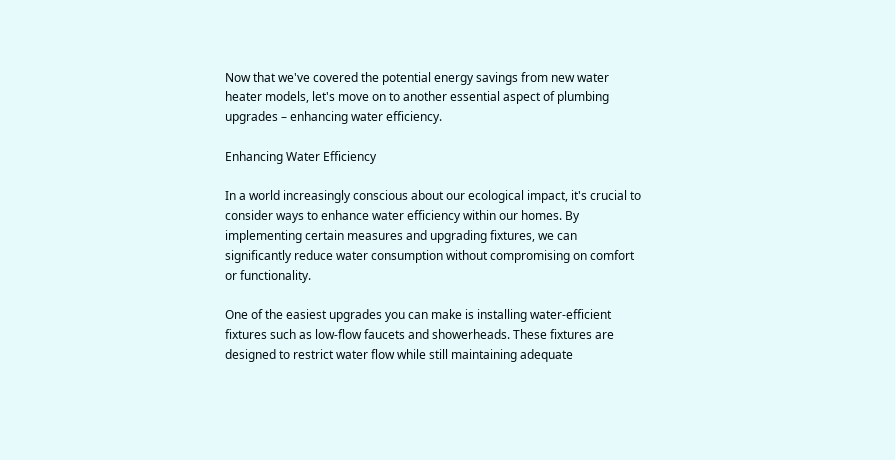Now that we've covered the potential energy savings from new water heater models, let's move on to another essential aspect of plumbing upgrades – enhancing water efficiency.

Enhancing Water Efficiency

In a world increasingly conscious about our ecological impact, it's crucial to consider ways to enhance water efficiency within our homes. By implementing certain measures and upgrading fixtures, we can significantly reduce water consumption without compromising on comfort or functionality.

One of the easiest upgrades you can make is installing water-efficient fixtures such as low-flow faucets and showerheads. These fixtures are designed to restrict water flow while still maintaining adequate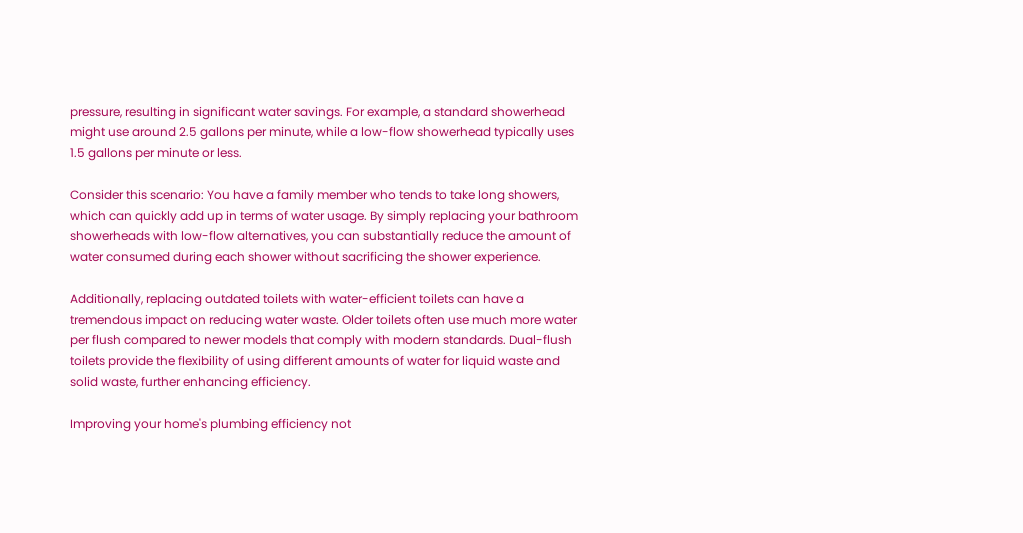pressure, resulting in significant water savings. For example, a standard showerhead might use around 2.5 gallons per minute, while a low-flow showerhead typically uses 1.5 gallons per minute or less.

Consider this scenario: You have a family member who tends to take long showers, which can quickly add up in terms of water usage. By simply replacing your bathroom showerheads with low-flow alternatives, you can substantially reduce the amount of water consumed during each shower without sacrificing the shower experience.

Additionally, replacing outdated toilets with water-efficient toilets can have a tremendous impact on reducing water waste. Older toilets often use much more water per flush compared to newer models that comply with modern standards. Dual-flush toilets provide the flexibility of using different amounts of water for liquid waste and solid waste, further enhancing efficiency.

Improving your home's plumbing efficiency not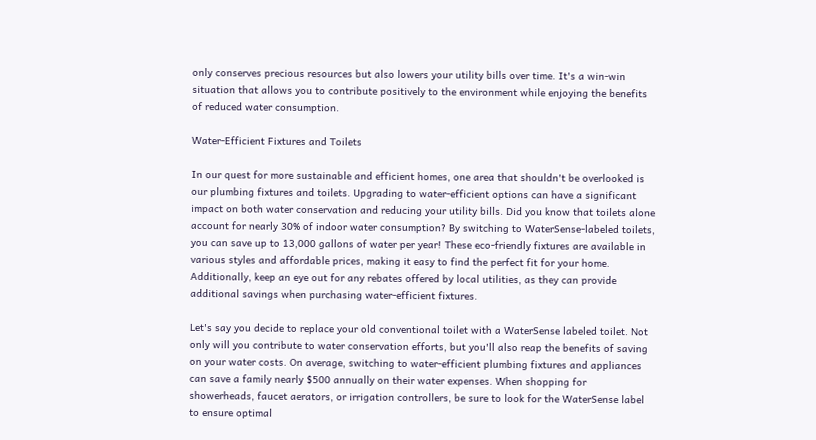only conserves precious resources but also lowers your utility bills over time. It's a win-win situation that allows you to contribute positively to the environment while enjoying the benefits of reduced water consumption.

Water-Efficient Fixtures and Toilets

In our quest for more sustainable and efficient homes, one area that shouldn't be overlooked is our plumbing fixtures and toilets. Upgrading to water-efficient options can have a significant impact on both water conservation and reducing your utility bills. Did you know that toilets alone account for nearly 30% of indoor water consumption? By switching to WaterSense-labeled toilets, you can save up to 13,000 gallons of water per year! These eco-friendly fixtures are available in various styles and affordable prices, making it easy to find the perfect fit for your home. Additionally, keep an eye out for any rebates offered by local utilities, as they can provide additional savings when purchasing water-efficient fixtures.

Let's say you decide to replace your old conventional toilet with a WaterSense labeled toilet. Not only will you contribute to water conservation efforts, but you'll also reap the benefits of saving on your water costs. On average, switching to water-efficient plumbing fixtures and appliances can save a family nearly $500 annually on their water expenses. When shopping for showerheads, faucet aerators, or irrigation controllers, be sure to look for the WaterSense label to ensure optimal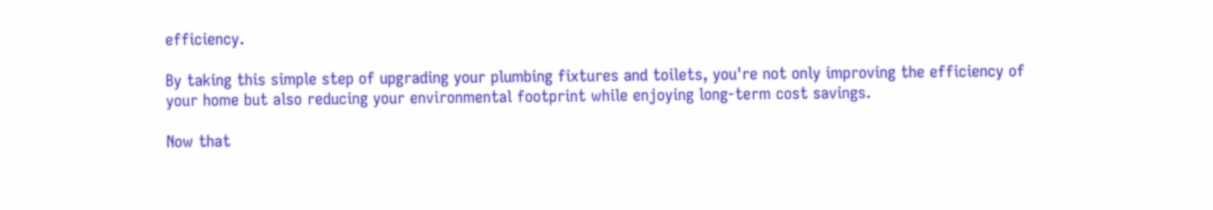efficiency.

By taking this simple step of upgrading your plumbing fixtures and toilets, you're not only improving the efficiency of your home but also reducing your environmental footprint while enjoying long-term cost savings.

Now that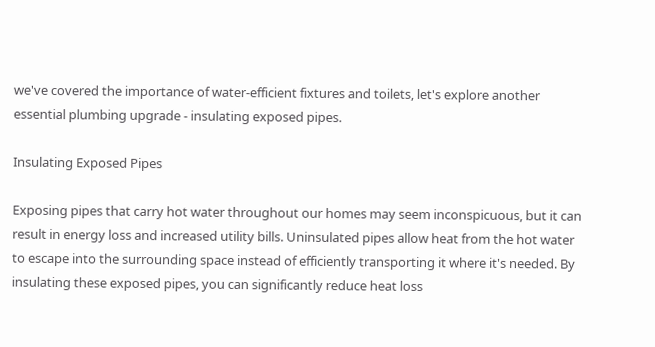we've covered the importance of water-efficient fixtures and toilets, let's explore another essential plumbing upgrade - insulating exposed pipes.

Insulating Exposed Pipes

Exposing pipes that carry hot water throughout our homes may seem inconspicuous, but it can result in energy loss and increased utility bills. Uninsulated pipes allow heat from the hot water to escape into the surrounding space instead of efficiently transporting it where it's needed. By insulating these exposed pipes, you can significantly reduce heat loss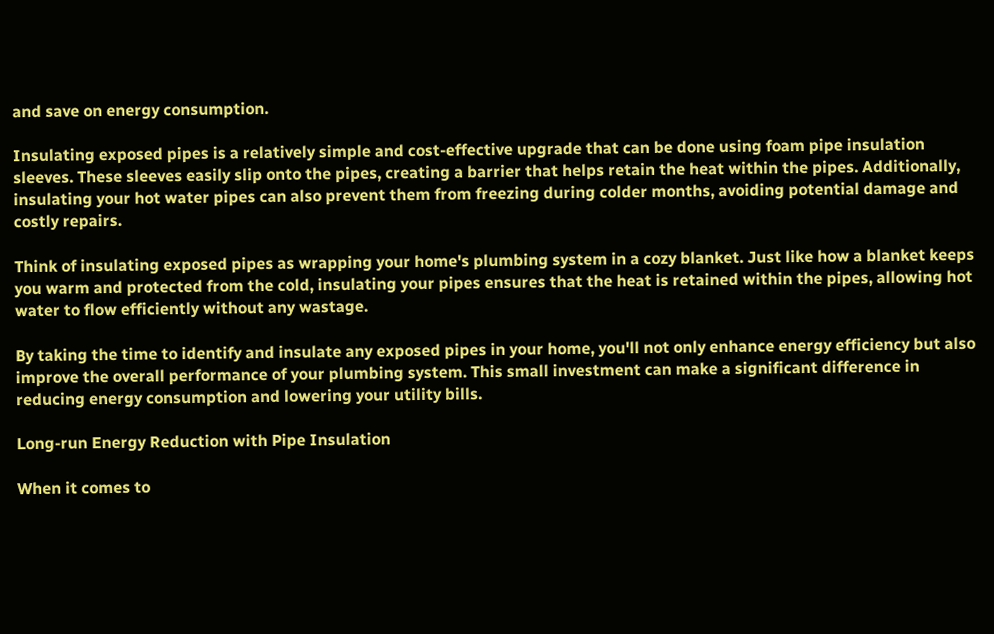and save on energy consumption.

Insulating exposed pipes is a relatively simple and cost-effective upgrade that can be done using foam pipe insulation sleeves. These sleeves easily slip onto the pipes, creating a barrier that helps retain the heat within the pipes. Additionally, insulating your hot water pipes can also prevent them from freezing during colder months, avoiding potential damage and costly repairs.

Think of insulating exposed pipes as wrapping your home's plumbing system in a cozy blanket. Just like how a blanket keeps you warm and protected from the cold, insulating your pipes ensures that the heat is retained within the pipes, allowing hot water to flow efficiently without any wastage.

By taking the time to identify and insulate any exposed pipes in your home, you'll not only enhance energy efficiency but also improve the overall performance of your plumbing system. This small investment can make a significant difference in reducing energy consumption and lowering your utility bills.

Long-run Energy Reduction with Pipe Insulation

When it comes to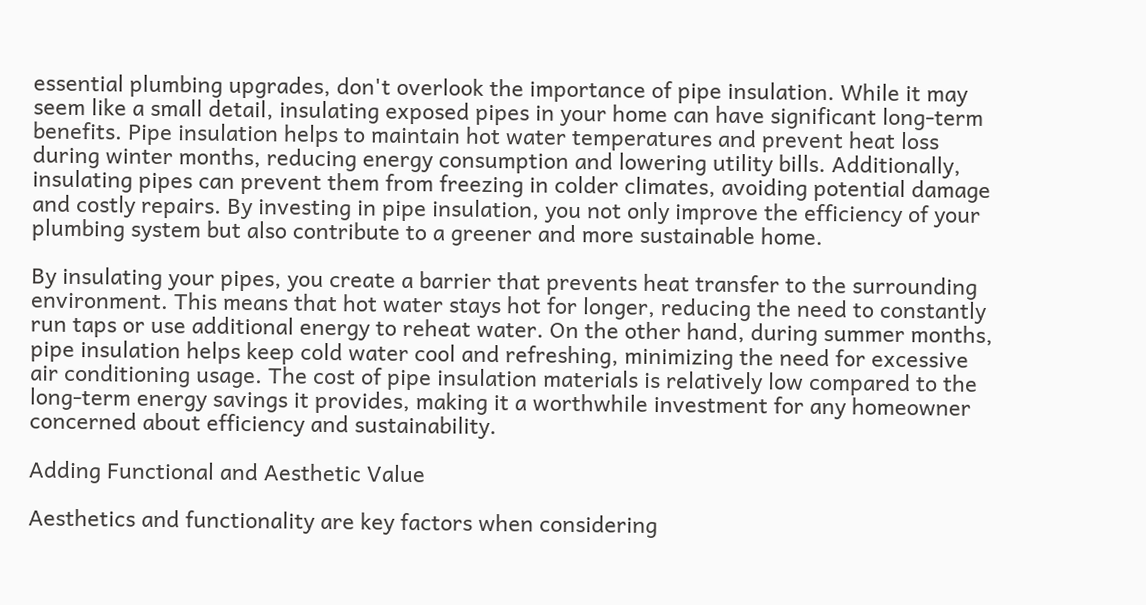essential plumbing upgrades, don't overlook the importance of pipe insulation. While it may seem like a small detail, insulating exposed pipes in your home can have significant long-term benefits. Pipe insulation helps to maintain hot water temperatures and prevent heat loss during winter months, reducing energy consumption and lowering utility bills. Additionally, insulating pipes can prevent them from freezing in colder climates, avoiding potential damage and costly repairs. By investing in pipe insulation, you not only improve the efficiency of your plumbing system but also contribute to a greener and more sustainable home.

By insulating your pipes, you create a barrier that prevents heat transfer to the surrounding environment. This means that hot water stays hot for longer, reducing the need to constantly run taps or use additional energy to reheat water. On the other hand, during summer months, pipe insulation helps keep cold water cool and refreshing, minimizing the need for excessive air conditioning usage. The cost of pipe insulation materials is relatively low compared to the long-term energy savings it provides, making it a worthwhile investment for any homeowner concerned about efficiency and sustainability.

Adding Functional and Aesthetic Value

Aesthetics and functionality are key factors when considering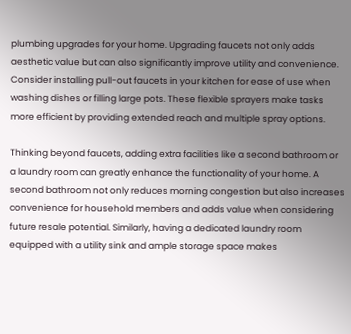plumbing upgrades for your home. Upgrading faucets not only adds aesthetic value but can also significantly improve utility and convenience. Consider installing pull-out faucets in your kitchen for ease of use when washing dishes or filling large pots. These flexible sprayers make tasks more efficient by providing extended reach and multiple spray options.

Thinking beyond faucets, adding extra facilities like a second bathroom or a laundry room can greatly enhance the functionality of your home. A second bathroom not only reduces morning congestion but also increases convenience for household members and adds value when considering future resale potential. Similarly, having a dedicated laundry room equipped with a utility sink and ample storage space makes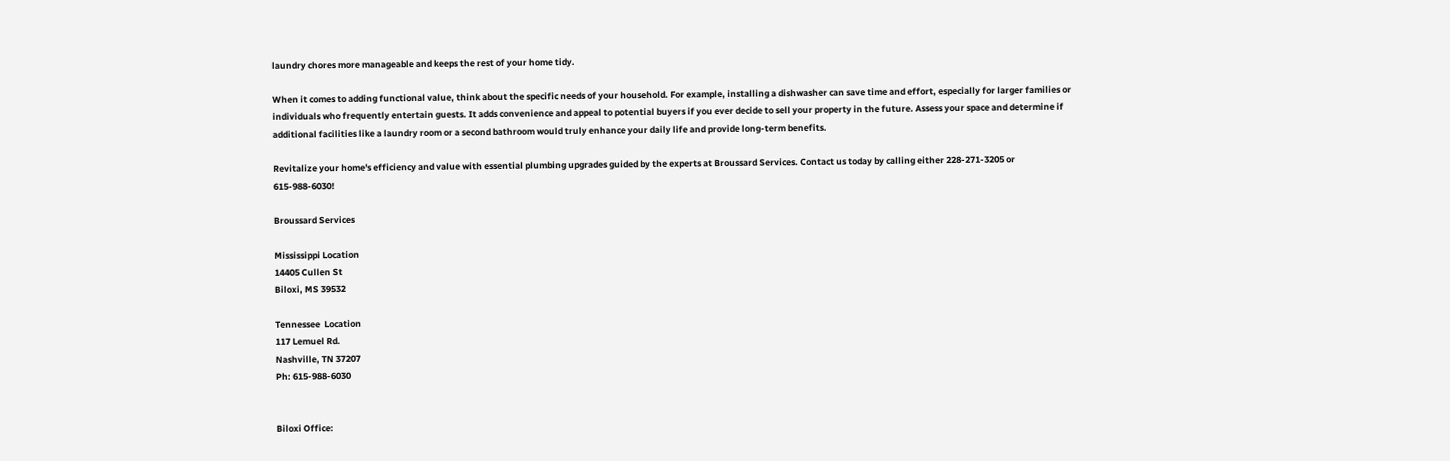laundry chores more manageable and keeps the rest of your home tidy.

When it comes to adding functional value, think about the specific needs of your household. For example, installing a dishwasher can save time and effort, especially for larger families or individuals who frequently entertain guests. It adds convenience and appeal to potential buyers if you ever decide to sell your property in the future. Assess your space and determine if additional facilities like a laundry room or a second bathroom would truly enhance your daily life and provide long-term benefits.

Revitalize your home's efficiency and value with essential plumbing upgrades guided by the experts at Broussard Services. Contact us today by calling either 228-271-3205 or 615-988-6030!

Broussard Services

Mississippi Location
14405 Cullen St
Biloxi, MS 39532

Tennessee  Location
117 Lemuel Rd.
Nashville, TN 37207
Ph: 615-988-6030


Biloxi Office: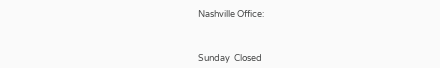Nashville Office:



Sunday  Closed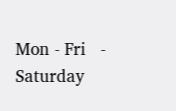Mon - Fri   -
Saturday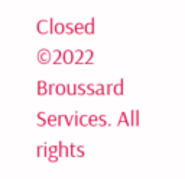Closed
©2022 Broussard Services. All rights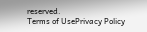reserved.
Terms of UsePrivacy Policy